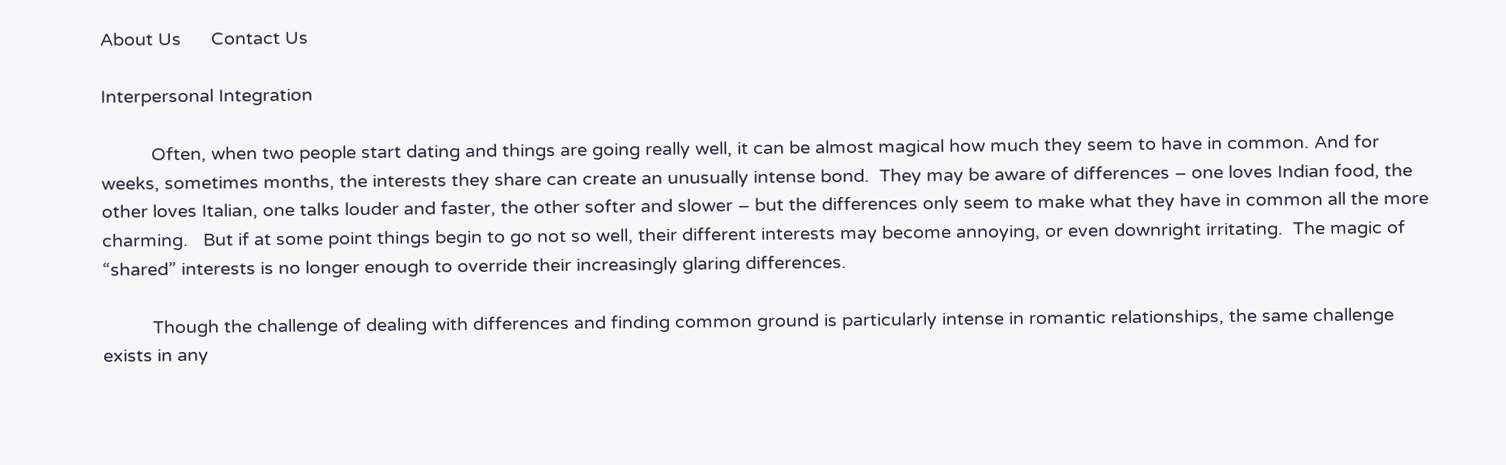About Us      Contact Us

Interpersonal Integration

          Often, when two people start dating and things are going really well, it can be almost magical how much they seem to have in common. And for weeks, sometimes months, the interests they share can create an unusually intense bond.  They may be aware of differences – one loves Indian food, the other loves Italian, one talks louder and faster, the other softer and slower – but the differences only seem to make what they have in common all the more charming.   But if at some point things begin to go not so well, their different interests may become annoying, or even downright irritating.  The magic of “shared” interests is no longer enough to override their increasingly glaring differences.

          Though the challenge of dealing with differences and finding common ground is particularly intense in romantic relationships, the same challenge exists in any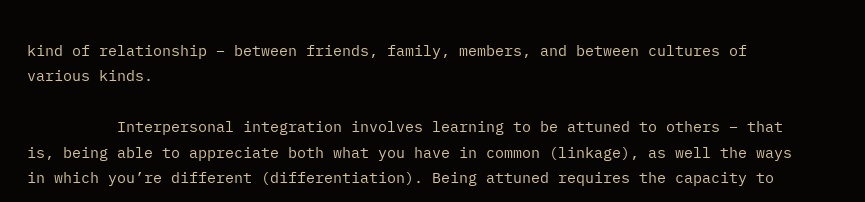kind of relationship – between friends, family, members, and between cultures of various kinds.

          Interpersonal integration involves learning to be attuned to others – that is, being able to appreciate both what you have in common (linkage), as well the ways in which you’re different (differentiation). Being attuned requires the capacity to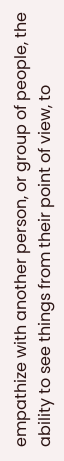empathize with another person, or group of people, the ability to see things from their point of view, to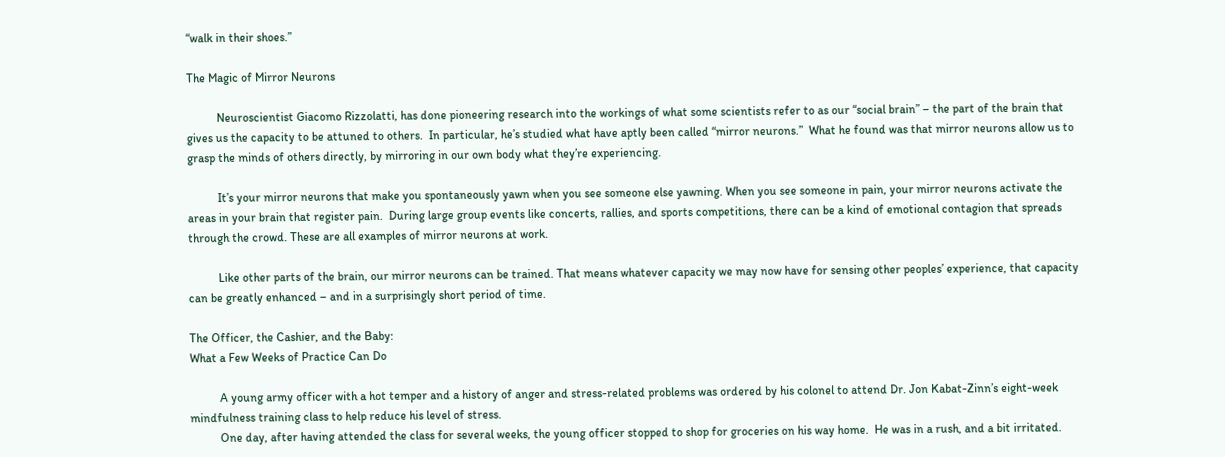“walk in their shoes.”

The Magic of Mirror Neurons

          Neuroscientist Giacomo Rizzolatti, has done pioneering research into the workings of what some scientists refer to as our “social brain” – the part of the brain that gives us the capacity to be attuned to others.  In particular, he’s studied what have aptly been called “mirror neurons.”  What he found was that mirror neurons allow us to grasp the minds of others directly, by mirroring in our own body what they’re experiencing.

          It’s your mirror neurons that make you spontaneously yawn when you see someone else yawning. When you see someone in pain, your mirror neurons activate the areas in your brain that register pain.  During large group events like concerts, rallies, and sports competitions, there can be a kind of emotional contagion that spreads through the crowd. These are all examples of mirror neurons at work.

          Like other parts of the brain, our mirror neurons can be trained. That means whatever capacity we may now have for sensing other peoples’ experience, that capacity can be greatly enhanced – and in a surprisingly short period of time.

The Officer, the Cashier, and the Baby:
What a Few Weeks of Practice Can Do

          A young army officer with a hot temper and a history of anger and stress-related problems was ordered by his colonel to attend Dr. Jon Kabat-Zinn’s eight-week mindfulness training class to help reduce his level of stress.
          One day, after having attended the class for several weeks, the young officer stopped to shop for groceries on his way home.  He was in a rush, and a bit irritated.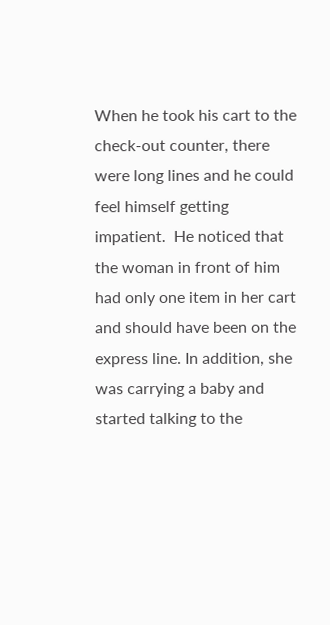When he took his cart to the check-out counter, there were long lines and he could feel himself getting impatient.  He noticed that the woman in front of him had only one item in her cart and should have been on the express line. In addition, she was carrying a baby and started talking to the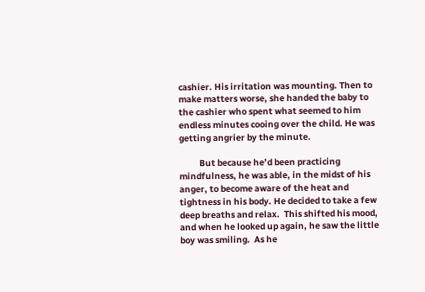cashier. His irritation was mounting. Then to make matters worse, she handed the baby to the cashier who spent what seemed to him endless minutes cooing over the child. He was getting angrier by the minute.

          But because he’d been practicing mindfulness, he was able, in the midst of his anger, to become aware of the heat and tightness in his body. He decided to take a few deep breaths and relax.  This shifted his mood, and when he looked up again, he saw the little boy was smiling.  As he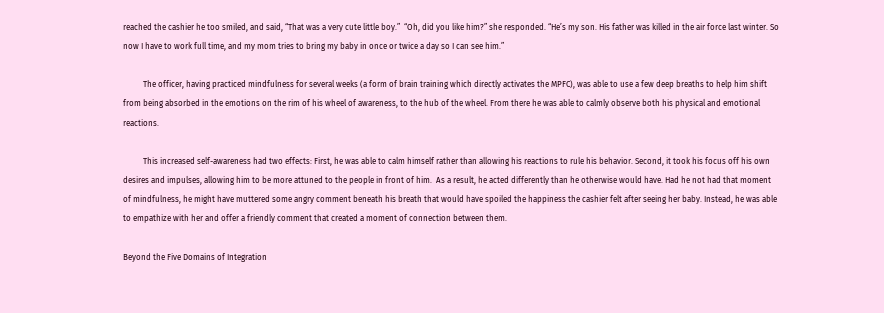reached the cashier he too smiled, and said, “That was a very cute little boy.”  “Oh, did you like him?” she responded. “He’s my son. His father was killed in the air force last winter. So now I have to work full time, and my mom tries to bring my baby in once or twice a day so I can see him.”

          The officer, having practiced mindfulness for several weeks (a form of brain training which directly activates the MPFC), was able to use a few deep breaths to help him shift from being absorbed in the emotions on the rim of his wheel of awareness, to the hub of the wheel. From there he was able to calmly observe both his physical and emotional reactions.

          This increased self-awareness had two effects: First, he was able to calm himself rather than allowing his reactions to rule his behavior. Second, it took his focus off his own desires and impulses, allowing him to be more attuned to the people in front of him.  As a result, he acted differently than he otherwise would have. Had he not had that moment of mindfulness, he might have muttered some angry comment beneath his breath that would have spoiled the happiness the cashier felt after seeing her baby. Instead, he was able to empathize with her and offer a friendly comment that created a moment of connection between them.

Beyond the Five Domains of Integration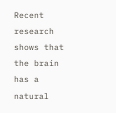Recent research shows that the brain has a natural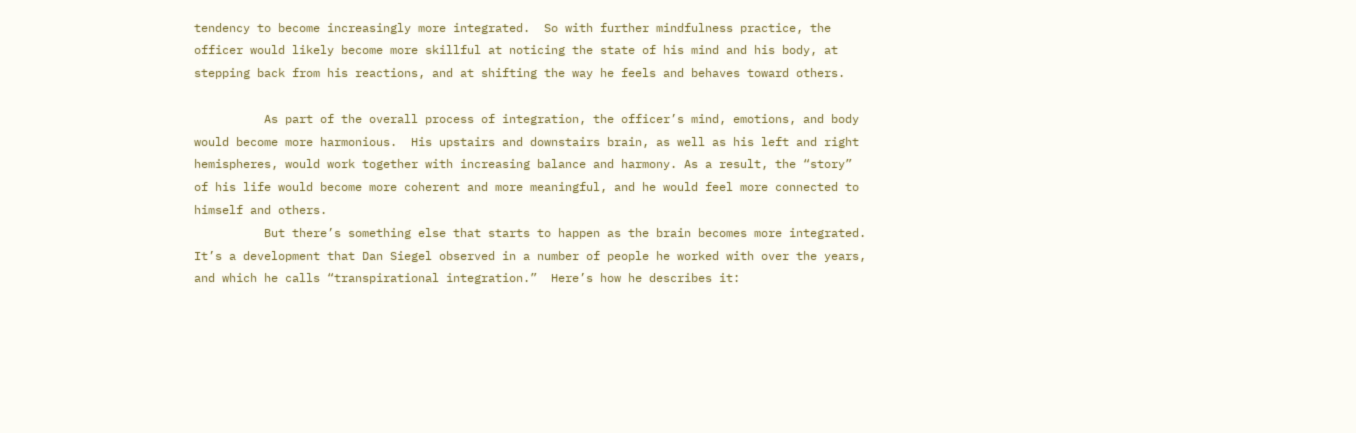tendency to become increasingly more integrated.  So with further mindfulness practice, the officer would likely become more skillful at noticing the state of his mind and his body, at stepping back from his reactions, and at shifting the way he feels and behaves toward others.

          As part of the overall process of integration, the officer’s mind, emotions, and body would become more harmonious.  His upstairs and downstairs brain, as well as his left and right hemispheres, would work together with increasing balance and harmony. As a result, the “story” of his life would become more coherent and more meaningful, and he would feel more connected to himself and others.
          But there’s something else that starts to happen as the brain becomes more integrated.  It’s a development that Dan Siegel observed in a number of people he worked with over the years, and which he calls “transpirational integration.”  Here’s how he describes it: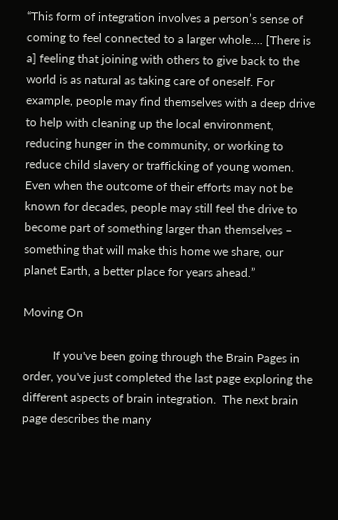“This form of integration involves a person’s sense of coming to feel connected to a larger whole…. [There is a] feeling that joining with others to give back to the world is as natural as taking care of oneself. For example, people may find themselves with a deep drive to help with cleaning up the local environment, reducing hunger in the community, or working to reduce child slavery or trafficking of young women. Even when the outcome of their efforts may not be known for decades, people may still feel the drive to become part of something larger than themselves – something that will make this home we share, our planet Earth, a better place for years ahead.”

Moving On

          If you've been going through the Brain Pages in order, you've just completed the last page exploring the different aspects of brain integration.  The next brain page describes the many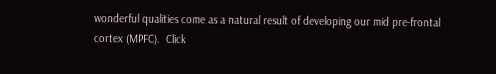wonderful qualities come as a natural result of developing our mid pre-frontal cortex (MPFC).  Click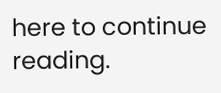here to continue reading.